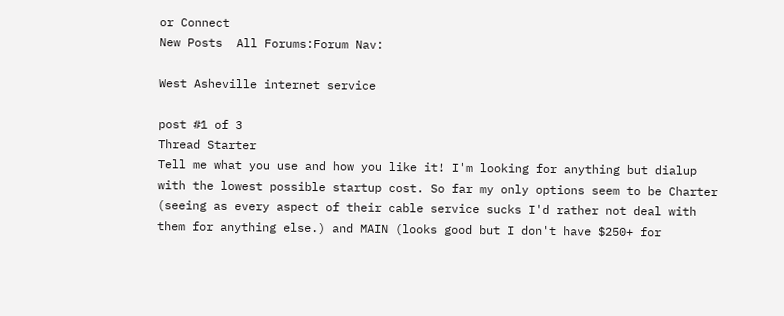or Connect
New Posts  All Forums:Forum Nav:

West Asheville internet service

post #1 of 3
Thread Starter
Tell me what you use and how you like it! I'm looking for anything but dialup with the lowest possible startup cost. So far my only options seem to be Charter (seeing as every aspect of their cable service sucks I'd rather not deal with them for anything else.) and MAIN (looks good but I don't have $250+ for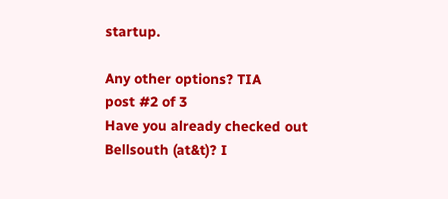startup.

Any other options? TIA
post #2 of 3
Have you already checked out Bellsouth (at&t)? I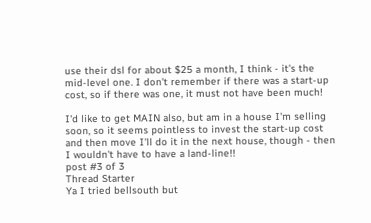use their dsl for about $25 a month, I think - it's the mid-level one. I don't remember if there was a start-up cost, so if there was one, it must not have been much!

I'd like to get MAIN also, but am in a house I'm selling soon, so it seems pointless to invest the start-up cost and then move I'll do it in the next house, though - then I wouldn't have to have a land-line!!
post #3 of 3
Thread Starter
Ya I tried bellsouth but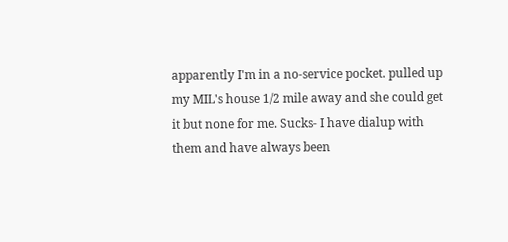apparently I'm in a no-service pocket. pulled up my MIL's house 1/2 mile away and she could get it but none for me. Sucks- I have dialup with them and have always been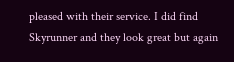pleased with their service. I did find Skyrunner and they look great but again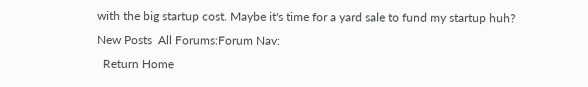with the big startup cost. Maybe it's time for a yard sale to fund my startup huh?
New Posts  All Forums:Forum Nav:
  Return Home